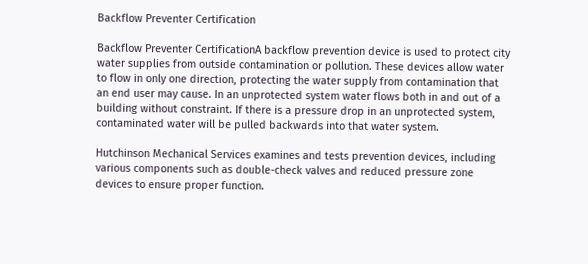Backflow Preventer Certification

Backflow Preventer CertificationA backflow prevention device is used to protect city water supplies from outside contamination or pollution. These devices allow water to flow in only one direction, protecting the water supply from contamination that an end user may cause. In an unprotected system water flows both in and out of a building without constraint. If there is a pressure drop in an unprotected system, contaminated water will be pulled backwards into that water system.

Hutchinson Mechanical Services examines and tests prevention devices, including various components such as double-check valves and reduced pressure zone devices to ensure proper function.